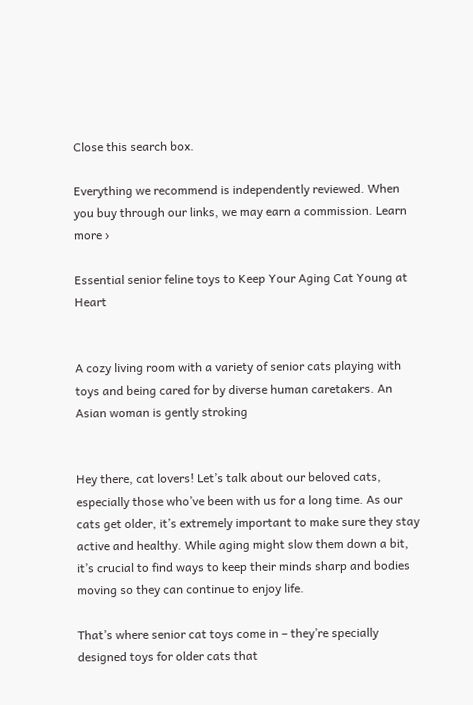Close this search box.

Everything we recommend is independently reviewed. When you buy through our links, we may earn a commission. Learn more ›

Essential senior feline toys to Keep Your Aging Cat Young at Heart


A cozy living room with a variety of senior cats playing with toys and being cared for by diverse human caretakers. An Asian woman is gently stroking


Hey there, cat lovers! Let’s talk about our beloved cats, especially those who’ve been with us for a long time. As our cats get older, it’s extremely important to make sure they stay active and healthy. While aging might slow them down a bit, it’s crucial to find ways to keep their minds sharp and bodies moving so they can continue to enjoy life.

That’s where senior cat toys come in – they’re specially designed toys for older cats that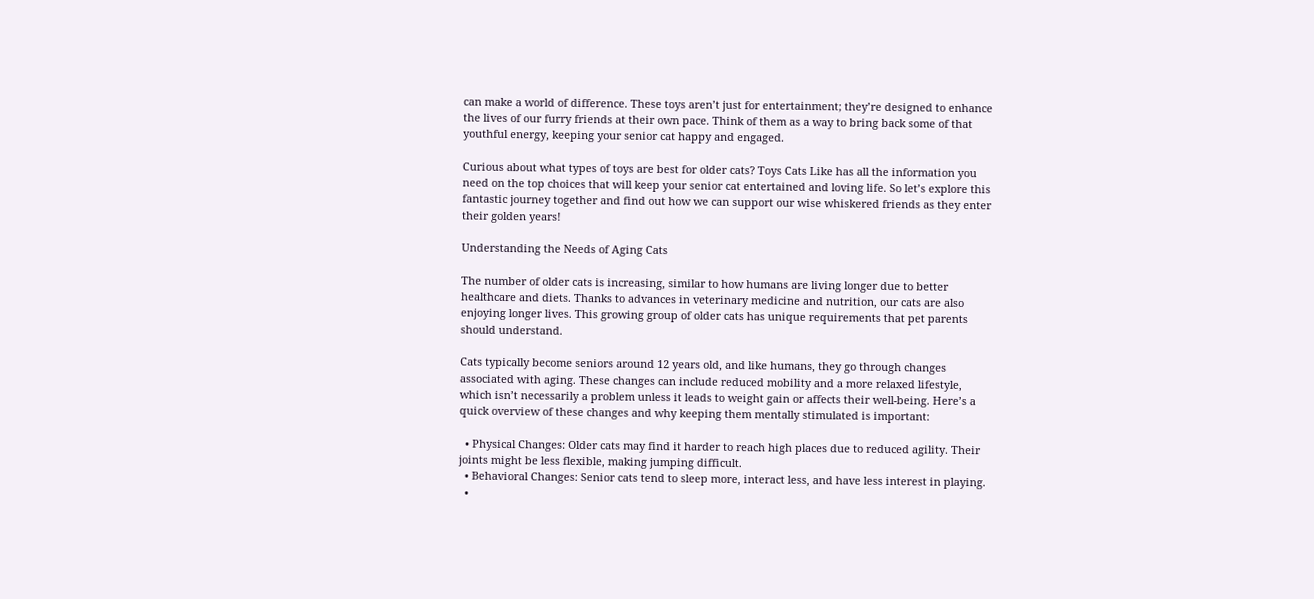can make a world of difference. These toys aren’t just for entertainment; they’re designed to enhance the lives of our furry friends at their own pace. Think of them as a way to bring back some of that youthful energy, keeping your senior cat happy and engaged.

Curious about what types of toys are best for older cats? Toys Cats Like has all the information you need on the top choices that will keep your senior cat entertained and loving life. So let’s explore this fantastic journey together and find out how we can support our wise whiskered friends as they enter their golden years!

Understanding the Needs of Aging Cats

The number of older cats is increasing, similar to how humans are living longer due to better healthcare and diets. Thanks to advances in veterinary medicine and nutrition, our cats are also enjoying longer lives. This growing group of older cats has unique requirements that pet parents should understand.

Cats typically become seniors around 12 years old, and like humans, they go through changes associated with aging. These changes can include reduced mobility and a more relaxed lifestyle, which isn’t necessarily a problem unless it leads to weight gain or affects their well-being. Here’s a quick overview of these changes and why keeping them mentally stimulated is important:

  • Physical Changes: Older cats may find it harder to reach high places due to reduced agility. Their joints might be less flexible, making jumping difficult.
  • Behavioral Changes: Senior cats tend to sleep more, interact less, and have less interest in playing.
  •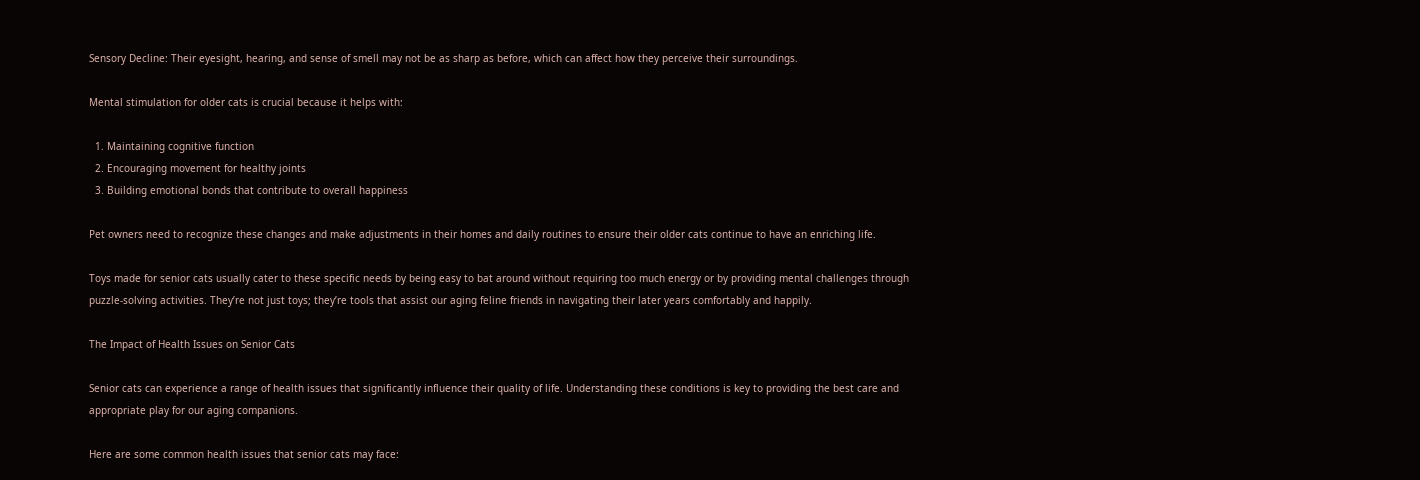Sensory Decline: Their eyesight, hearing, and sense of smell may not be as sharp as before, which can affect how they perceive their surroundings.

Mental stimulation for older cats is crucial because it helps with:

  1. Maintaining cognitive function
  2. Encouraging movement for healthy joints
  3. Building emotional bonds that contribute to overall happiness

Pet owners need to recognize these changes and make adjustments in their homes and daily routines to ensure their older cats continue to have an enriching life.

Toys made for senior cats usually cater to these specific needs by being easy to bat around without requiring too much energy or by providing mental challenges through puzzle-solving activities. They’re not just toys; they’re tools that assist our aging feline friends in navigating their later years comfortably and happily.

The Impact of Health Issues on Senior Cats

Senior cats can experience a range of health issues that significantly influence their quality of life. Understanding these conditions is key to providing the best care and appropriate play for our aging companions.

Here are some common health issues that senior cats may face: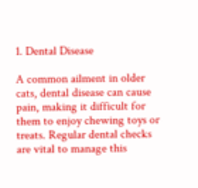1. Dental Disease

A common ailment in older cats, dental disease can cause pain, making it difficult for them to enjoy chewing toys or treats. Regular dental checks are vital to manage this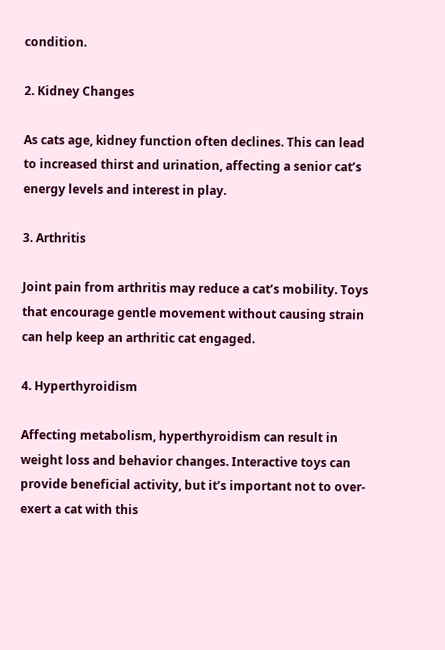condition.

2. Kidney Changes

As cats age, kidney function often declines. This can lead to increased thirst and urination, affecting a senior cat’s energy levels and interest in play.

3. Arthritis

Joint pain from arthritis may reduce a cat’s mobility. Toys that encourage gentle movement without causing strain can help keep an arthritic cat engaged.

4. Hyperthyroidism

Affecting metabolism, hyperthyroidism can result in weight loss and behavior changes. Interactive toys can provide beneficial activity, but it’s important not to over-exert a cat with this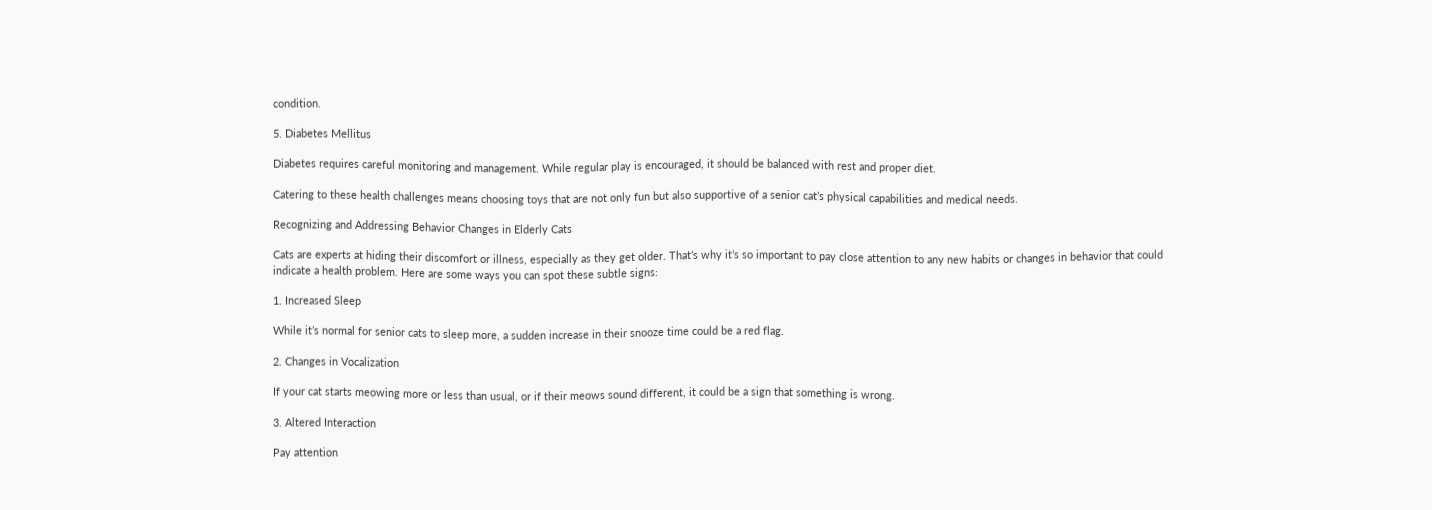condition.

5. Diabetes Mellitus

Diabetes requires careful monitoring and management. While regular play is encouraged, it should be balanced with rest and proper diet.

Catering to these health challenges means choosing toys that are not only fun but also supportive of a senior cat’s physical capabilities and medical needs.

Recognizing and Addressing Behavior Changes in Elderly Cats

Cats are experts at hiding their discomfort or illness, especially as they get older. That’s why it’s so important to pay close attention to any new habits or changes in behavior that could indicate a health problem. Here are some ways you can spot these subtle signs:

1. Increased Sleep

While it’s normal for senior cats to sleep more, a sudden increase in their snooze time could be a red flag.

2. Changes in Vocalization

If your cat starts meowing more or less than usual, or if their meows sound different, it could be a sign that something is wrong.

3. Altered Interaction

Pay attention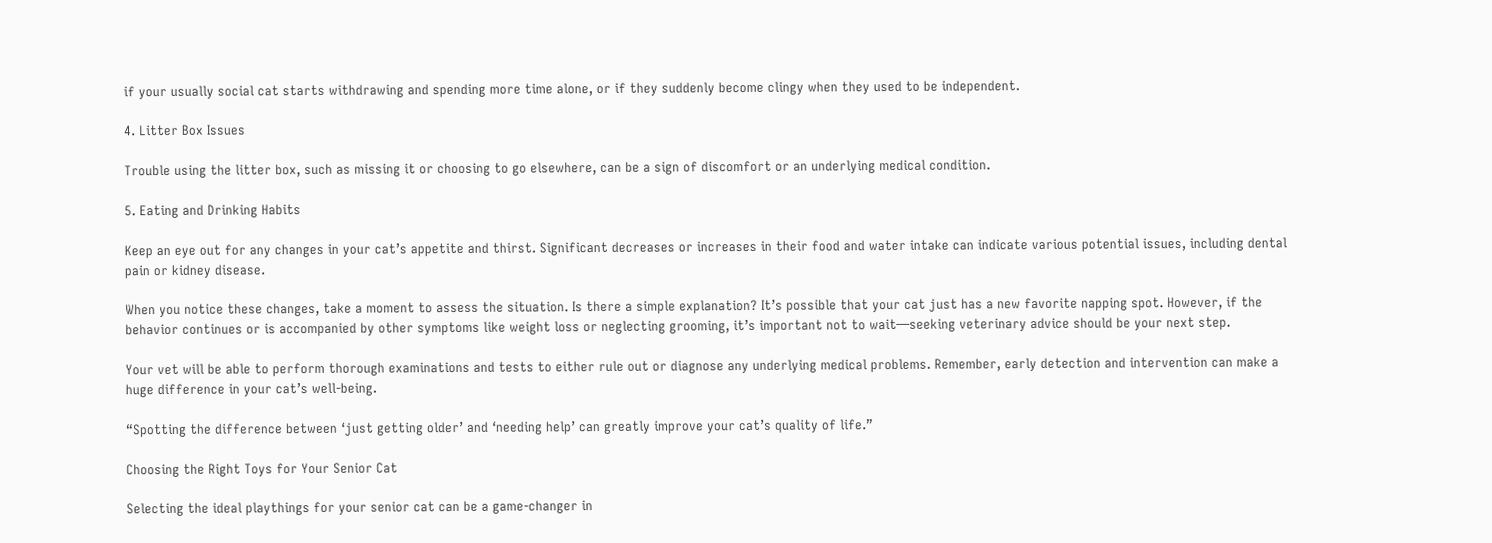if your usually social cat starts withdrawing and spending more time alone, or if they suddenly become clingy when they used to be independent.

4. Litter Box Issues

Trouble using the litter box, such as missing it or choosing to go elsewhere, can be a sign of discomfort or an underlying medical condition.

5. Eating and Drinking Habits

Keep an eye out for any changes in your cat’s appetite and thirst. Significant decreases or increases in their food and water intake can indicate various potential issues, including dental pain or kidney disease.

When you notice these changes, take a moment to assess the situation. Is there a simple explanation? It’s possible that your cat just has a new favorite napping spot. However, if the behavior continues or is accompanied by other symptoms like weight loss or neglecting grooming, it’s important not to wait—seeking veterinary advice should be your next step.

Your vet will be able to perform thorough examinations and tests to either rule out or diagnose any underlying medical problems. Remember, early detection and intervention can make a huge difference in your cat’s well-being.

“Spotting the difference between ‘just getting older’ and ‘needing help’ can greatly improve your cat’s quality of life.”

Choosing the Right Toys for Your Senior Cat

Selecting the ideal playthings for your senior cat can be a game-changer in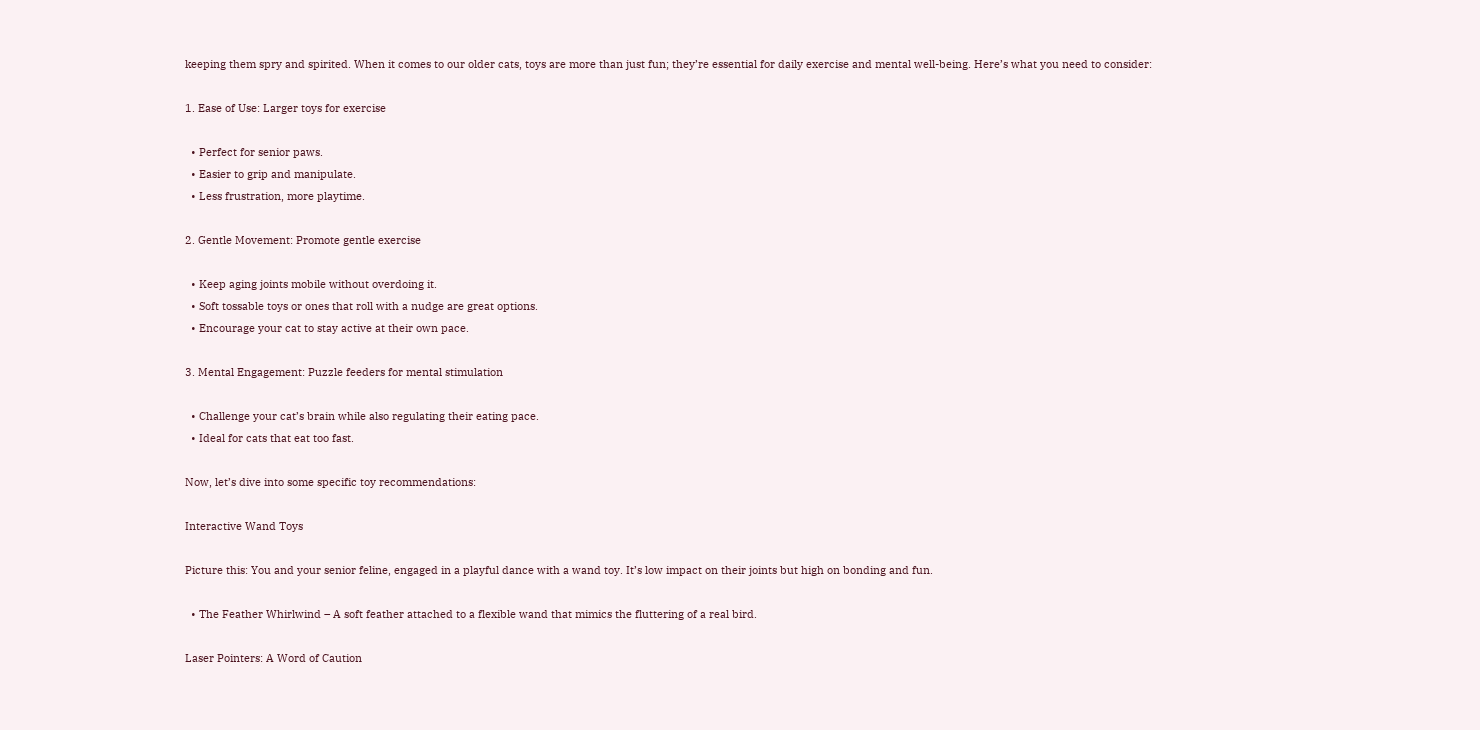keeping them spry and spirited. When it comes to our older cats, toys are more than just fun; they’re essential for daily exercise and mental well-being. Here’s what you need to consider:

1. Ease of Use: Larger toys for exercise

  • Perfect for senior paws.
  • Easier to grip and manipulate.
  • Less frustration, more playtime.

2. Gentle Movement: Promote gentle exercise

  • Keep aging joints mobile without overdoing it.
  • Soft tossable toys or ones that roll with a nudge are great options.
  • Encourage your cat to stay active at their own pace.

3. Mental Engagement: Puzzle feeders for mental stimulation

  • Challenge your cat’s brain while also regulating their eating pace.
  • Ideal for cats that eat too fast.

Now, let’s dive into some specific toy recommendations:

Interactive Wand Toys

Picture this: You and your senior feline, engaged in a playful dance with a wand toy. It’s low impact on their joints but high on bonding and fun.

  • The Feather Whirlwind – A soft feather attached to a flexible wand that mimics the fluttering of a real bird.

Laser Pointers: A Word of Caution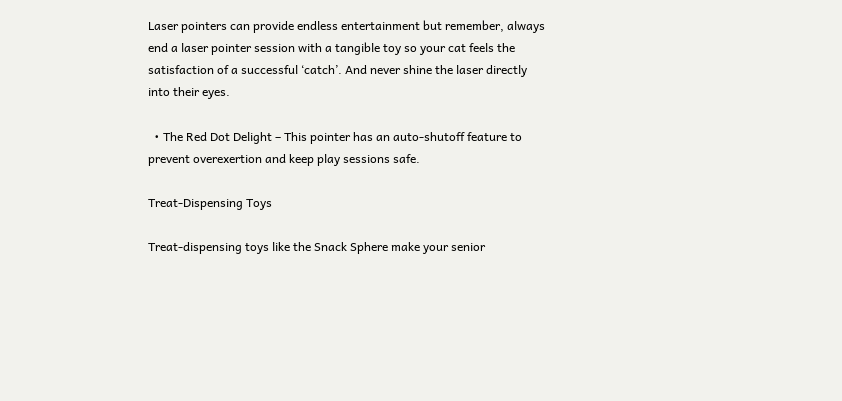Laser pointers can provide endless entertainment but remember, always end a laser pointer session with a tangible toy so your cat feels the satisfaction of a successful ‘catch’. And never shine the laser directly into their eyes.

  • The Red Dot Delight – This pointer has an auto-shutoff feature to prevent overexertion and keep play sessions safe.

Treat-Dispensing Toys

Treat-dispensing toys like the Snack Sphere make your senior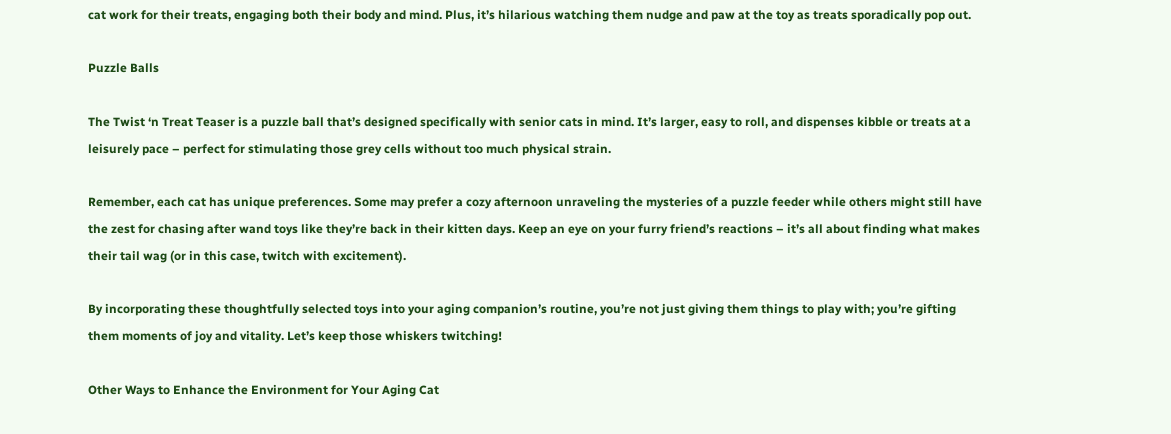cat work for their treats, engaging both their body and mind. Plus, it’s hilarious watching them nudge and paw at the toy as treats sporadically pop out.

Puzzle Balls

The Twist ‘n Treat Teaser is a puzzle ball that’s designed specifically with senior cats in mind. It’s larger, easy to roll, and dispenses kibble or treats at a leisurely pace – perfect for stimulating those grey cells without too much physical strain.

Remember, each cat has unique preferences. Some may prefer a cozy afternoon unraveling the mysteries of a puzzle feeder while others might still have the zest for chasing after wand toys like they’re back in their kitten days. Keep an eye on your furry friend’s reactions – it’s all about finding what makes their tail wag (or in this case, twitch with excitement).

By incorporating these thoughtfully selected toys into your aging companion’s routine, you’re not just giving them things to play with; you’re gifting them moments of joy and vitality. Let’s keep those whiskers twitching!

Other Ways to Enhance the Environment for Your Aging Cat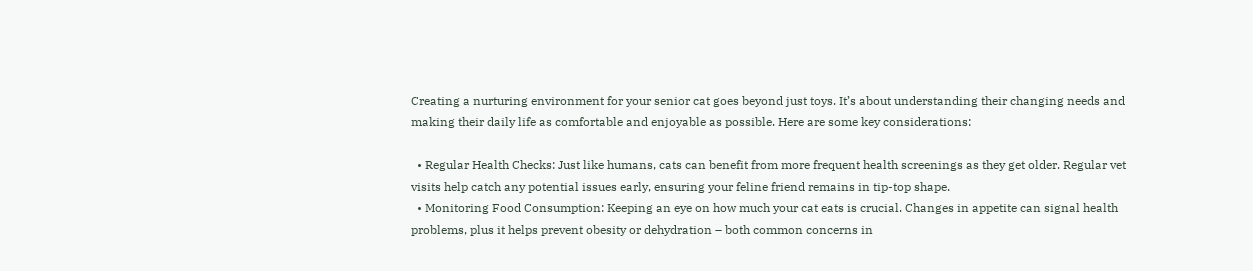Creating a nurturing environment for your senior cat goes beyond just toys. It’s about understanding their changing needs and making their daily life as comfortable and enjoyable as possible. Here are some key considerations:

  • Regular Health Checks: Just like humans, cats can benefit from more frequent health screenings as they get older. Regular vet visits help catch any potential issues early, ensuring your feline friend remains in tip-top shape.
  • Monitoring Food Consumption: Keeping an eye on how much your cat eats is crucial. Changes in appetite can signal health problems, plus it helps prevent obesity or dehydration – both common concerns in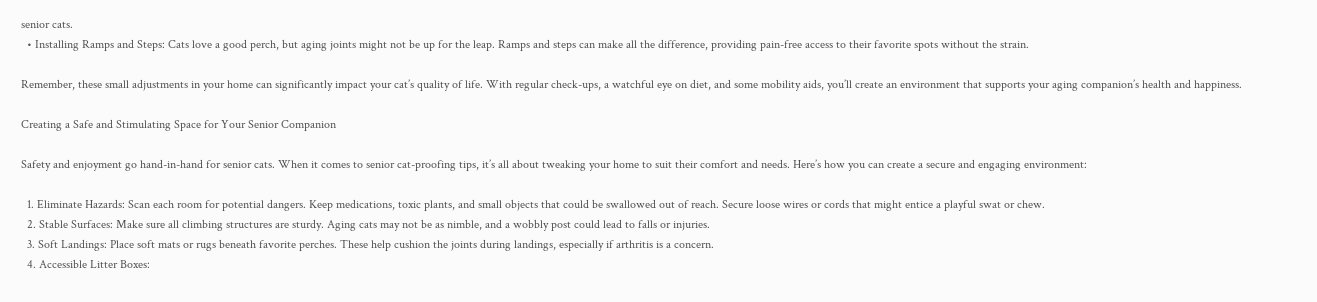senior cats.
  • Installing Ramps and Steps: Cats love a good perch, but aging joints might not be up for the leap. Ramps and steps can make all the difference, providing pain-free access to their favorite spots without the strain.

Remember, these small adjustments in your home can significantly impact your cat’s quality of life. With regular check-ups, a watchful eye on diet, and some mobility aids, you’ll create an environment that supports your aging companion’s health and happiness.

Creating a Safe and Stimulating Space for Your Senior Companion

Safety and enjoyment go hand-in-hand for senior cats. When it comes to senior cat-proofing tips, it’s all about tweaking your home to suit their comfort and needs. Here’s how you can create a secure and engaging environment:

  1. Eliminate Hazards: Scan each room for potential dangers. Keep medications, toxic plants, and small objects that could be swallowed out of reach. Secure loose wires or cords that might entice a playful swat or chew.
  2. Stable Surfaces: Make sure all climbing structures are sturdy. Aging cats may not be as nimble, and a wobbly post could lead to falls or injuries.
  3. Soft Landings: Place soft mats or rugs beneath favorite perches. These help cushion the joints during landings, especially if arthritis is a concern.
  4. Accessible Litter Boxes: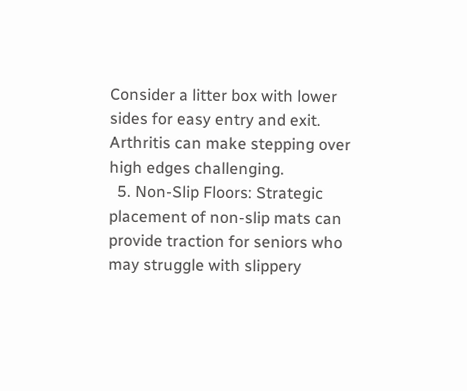Consider a litter box with lower sides for easy entry and exit. Arthritis can make stepping over high edges challenging.
  5. Non-Slip Floors: Strategic placement of non-slip mats can provide traction for seniors who may struggle with slippery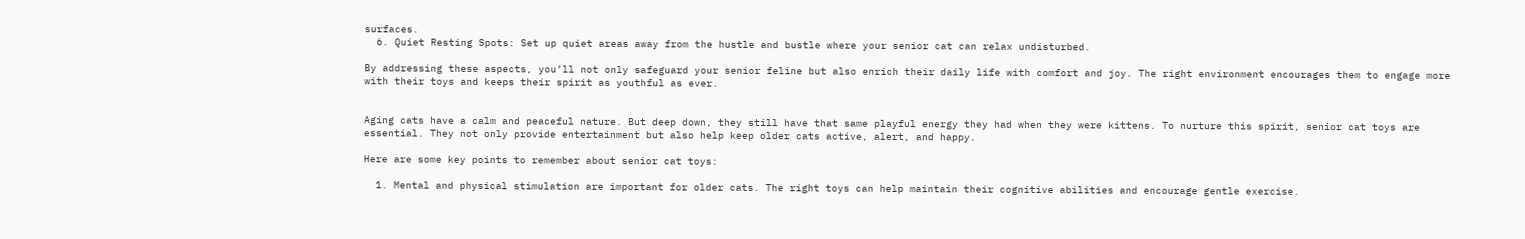surfaces.
  6. Quiet Resting Spots: Set up quiet areas away from the hustle and bustle where your senior cat can relax undisturbed.

By addressing these aspects, you’ll not only safeguard your senior feline but also enrich their daily life with comfort and joy. The right environment encourages them to engage more with their toys and keeps their spirit as youthful as ever.


Aging cats have a calm and peaceful nature. But deep down, they still have that same playful energy they had when they were kittens. To nurture this spirit, senior cat toys are essential. They not only provide entertainment but also help keep older cats active, alert, and happy.

Here are some key points to remember about senior cat toys:

  1. Mental and physical stimulation are important for older cats. The right toys can help maintain their cognitive abilities and encourage gentle exercise.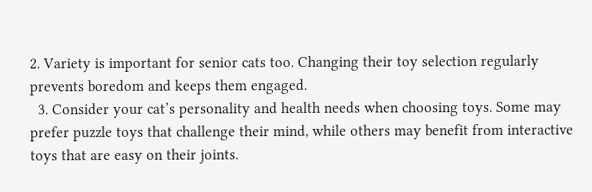2. Variety is important for senior cats too. Changing their toy selection regularly prevents boredom and keeps them engaged.
  3. Consider your cat’s personality and health needs when choosing toys. Some may prefer puzzle toys that challenge their mind, while others may benefit from interactive toys that are easy on their joints.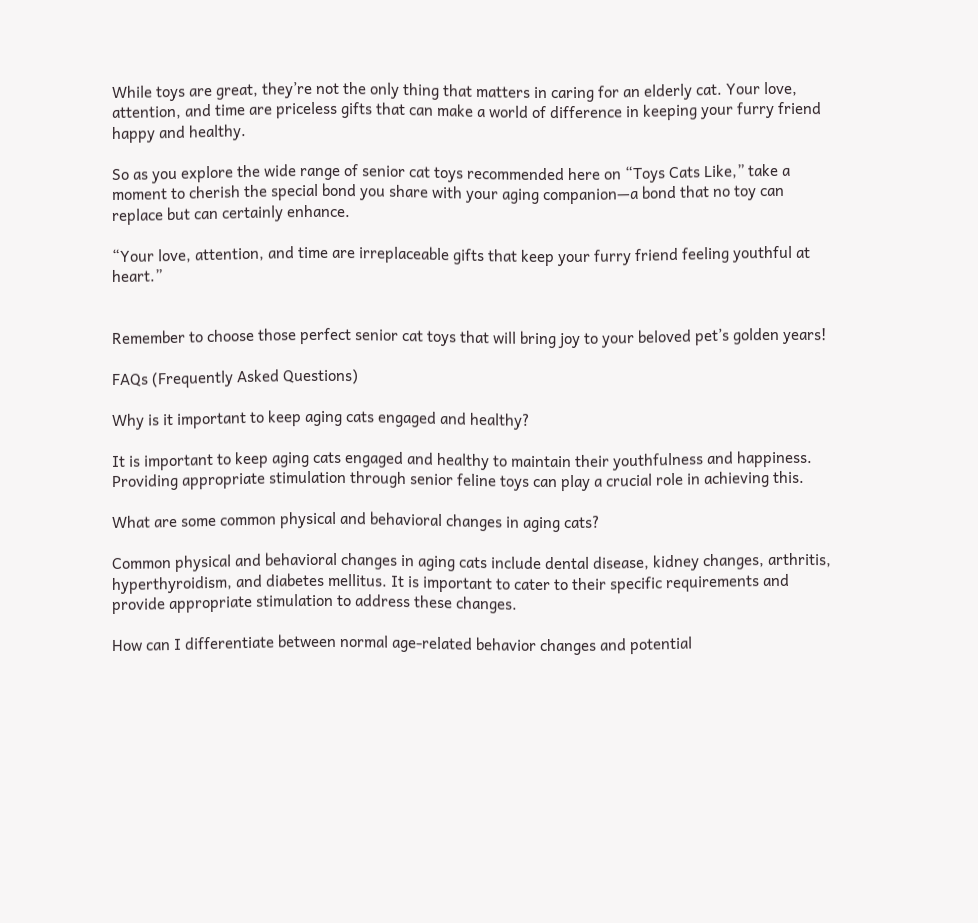While toys are great, they’re not the only thing that matters in caring for an elderly cat. Your love, attention, and time are priceless gifts that can make a world of difference in keeping your furry friend happy and healthy.

So as you explore the wide range of senior cat toys recommended here on “Toys Cats Like,” take a moment to cherish the special bond you share with your aging companion—a bond that no toy can replace but can certainly enhance.

“Your love, attention, and time are irreplaceable gifts that keep your furry friend feeling youthful at heart.”


Remember to choose those perfect senior cat toys that will bring joy to your beloved pet’s golden years!

FAQs (Frequently Asked Questions)

Why is it important to keep aging cats engaged and healthy?

It is important to keep aging cats engaged and healthy to maintain their youthfulness and happiness. Providing appropriate stimulation through senior feline toys can play a crucial role in achieving this.

What are some common physical and behavioral changes in aging cats?

Common physical and behavioral changes in aging cats include dental disease, kidney changes, arthritis, hyperthyroidism, and diabetes mellitus. It is important to cater to their specific requirements and provide appropriate stimulation to address these changes.

How can I differentiate between normal age-related behavior changes and potential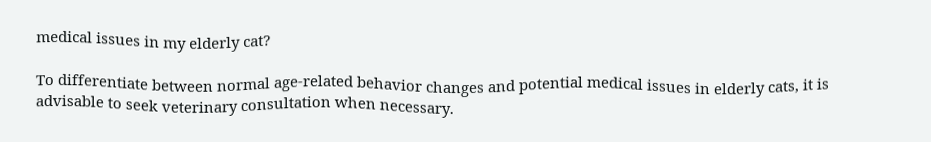medical issues in my elderly cat?

To differentiate between normal age-related behavior changes and potential medical issues in elderly cats, it is advisable to seek veterinary consultation when necessary.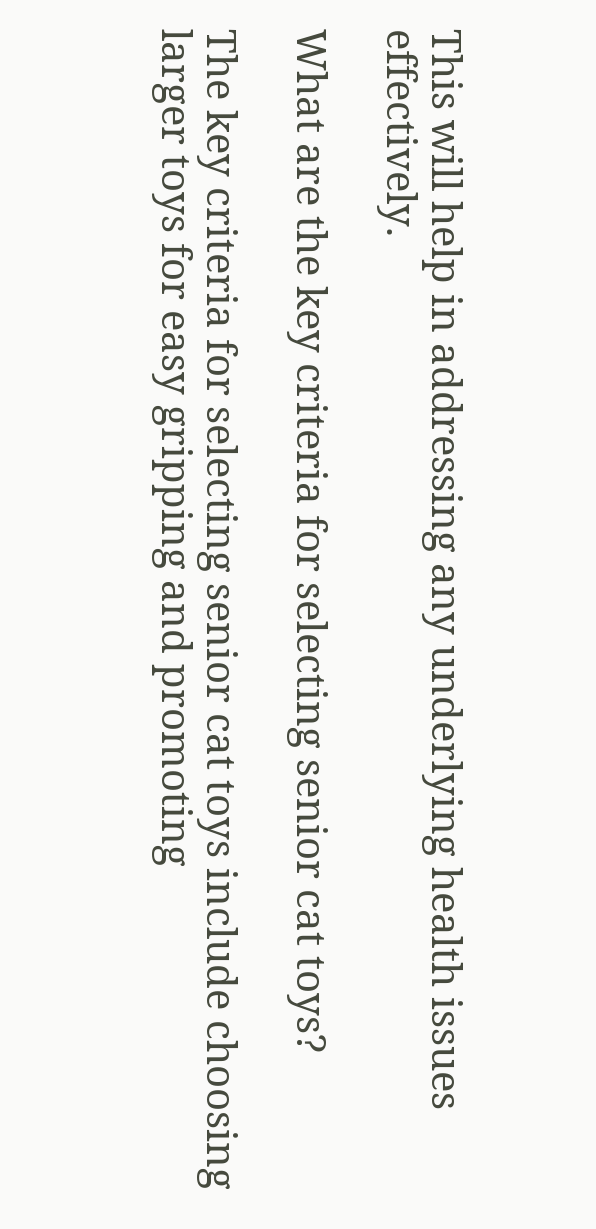This will help in addressing any underlying health issues effectively.

What are the key criteria for selecting senior cat toys?

The key criteria for selecting senior cat toys include choosing larger toys for easy gripping and promoting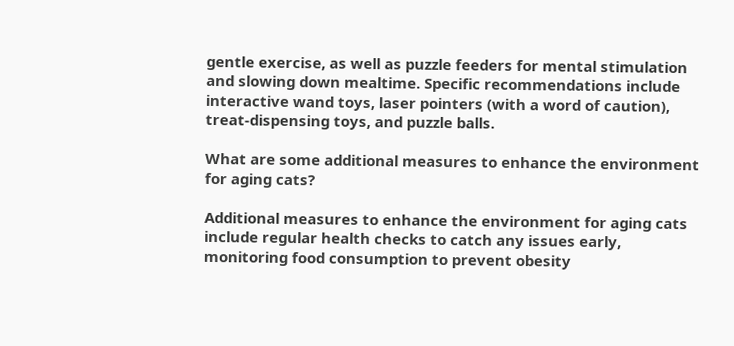gentle exercise, as well as puzzle feeders for mental stimulation and slowing down mealtime. Specific recommendations include interactive wand toys, laser pointers (with a word of caution), treat-dispensing toys, and puzzle balls.

What are some additional measures to enhance the environment for aging cats?

Additional measures to enhance the environment for aging cats include regular health checks to catch any issues early, monitoring food consumption to prevent obesity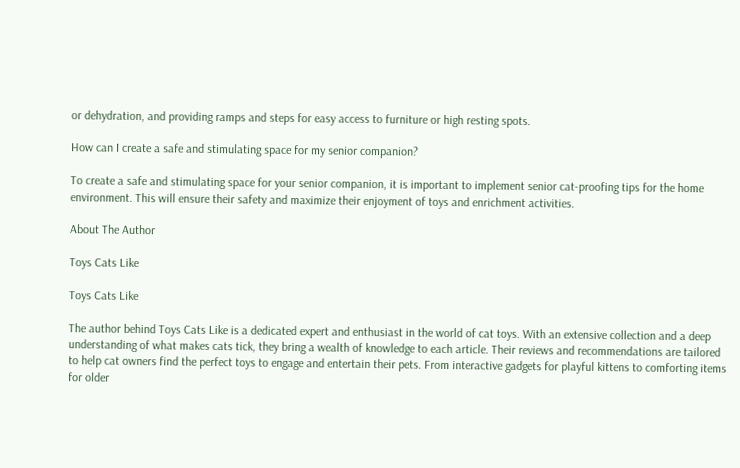or dehydration, and providing ramps and steps for easy access to furniture or high resting spots.

How can I create a safe and stimulating space for my senior companion?

To create a safe and stimulating space for your senior companion, it is important to implement senior cat-proofing tips for the home environment. This will ensure their safety and maximize their enjoyment of toys and enrichment activities.

About The Author

Toys Cats Like

Toys Cats Like

The author behind Toys Cats Like is a dedicated expert and enthusiast in the world of cat toys. With an extensive collection and a deep understanding of what makes cats tick, they bring a wealth of knowledge to each article. Their reviews and recommendations are tailored to help cat owners find the perfect toys to engage and entertain their pets. From interactive gadgets for playful kittens to comforting items for older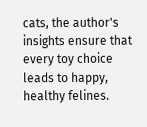cats, the author's insights ensure that every toy choice leads to happy, healthy felines.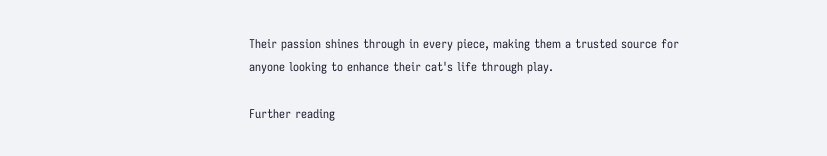Their passion shines through in every piece, making them a trusted source for anyone looking to enhance their cat's life through play.

Further reading